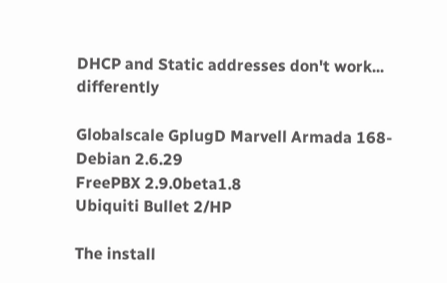DHCP and Static addresses don't work... differently

Globalscale GplugD Marvell Armada 168- Debian 2.6.29
FreePBX 2.9.0beta1.8
Ubiquiti Bullet 2/HP

The install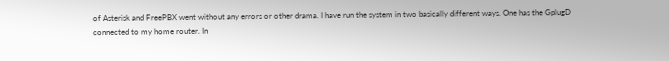of Asterisk and FreePBX went without any errors or other drama. I have run the system in two basically different ways. One has the GplugD connected to my home router. In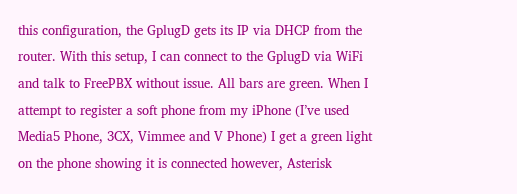this configuration, the GplugD gets its IP via DHCP from the router. With this setup, I can connect to the GplugD via WiFi and talk to FreePBX without issue. All bars are green. When I attempt to register a soft phone from my iPhone (I’ve used Media5 Phone, 3CX, Vimmee and V Phone) I get a green light on the phone showing it is connected however, Asterisk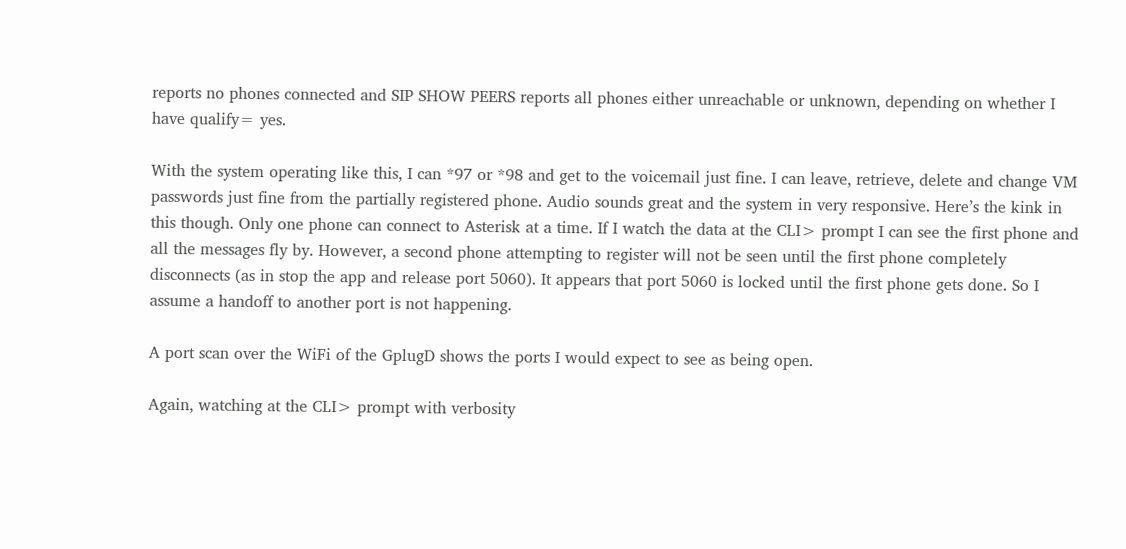reports no phones connected and SIP SHOW PEERS reports all phones either unreachable or unknown, depending on whether I have qualify= yes.

With the system operating like this, I can *97 or *98 and get to the voicemail just fine. I can leave, retrieve, delete and change VM passwords just fine from the partially registered phone. Audio sounds great and the system in very responsive. Here’s the kink in this though. Only one phone can connect to Asterisk at a time. If I watch the data at the CLI> prompt I can see the first phone and all the messages fly by. However, a second phone attempting to register will not be seen until the first phone completely disconnects (as in stop the app and release port 5060). It appears that port 5060 is locked until the first phone gets done. So I assume a handoff to another port is not happening.

A port scan over the WiFi of the GplugD shows the ports I would expect to see as being open.

Again, watching at the CLI> prompt with verbosity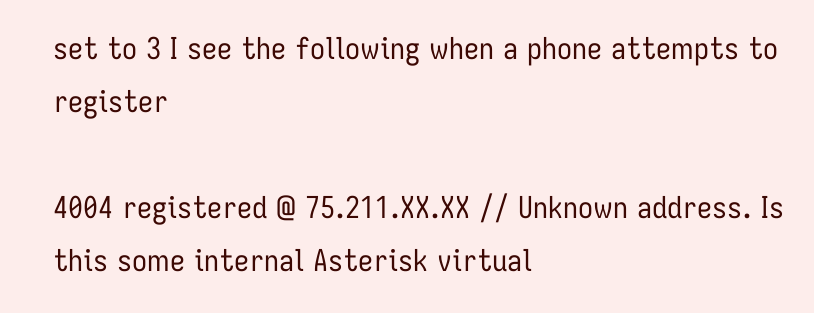set to 3 I see the following when a phone attempts to register

4004 registered @ 75.211.XX.XX // Unknown address. Is this some internal Asterisk virtual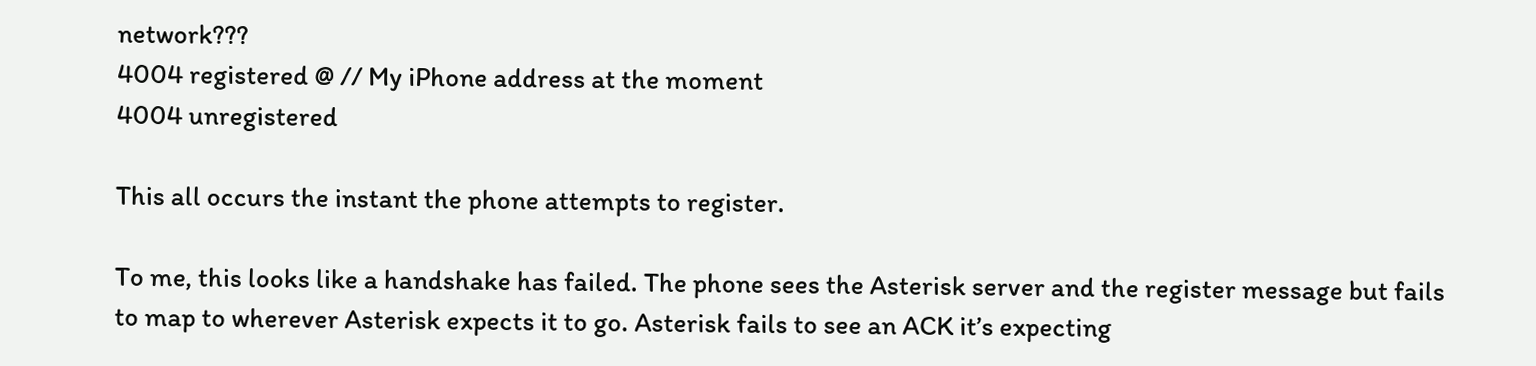network???
4004 registered @ // My iPhone address at the moment
4004 unregistered

This all occurs the instant the phone attempts to register.

To me, this looks like a handshake has failed. The phone sees the Asterisk server and the register message but fails to map to wherever Asterisk expects it to go. Asterisk fails to see an ACK it’s expecting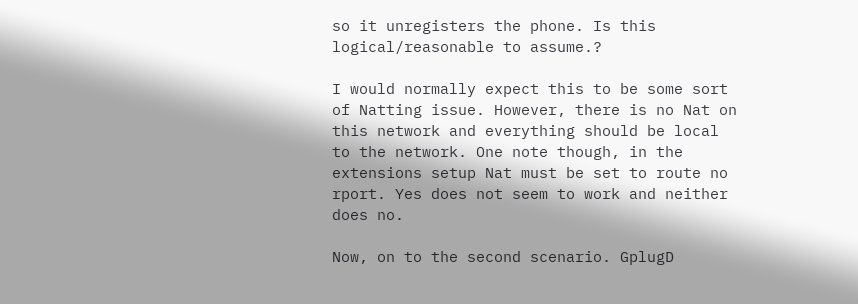so it unregisters the phone. Is this logical/reasonable to assume.?

I would normally expect this to be some sort of Natting issue. However, there is no Nat on this network and everything should be local to the network. One note though, in the extensions setup Nat must be set to route no rport. Yes does not seem to work and neither does no.

Now, on to the second scenario. GplugD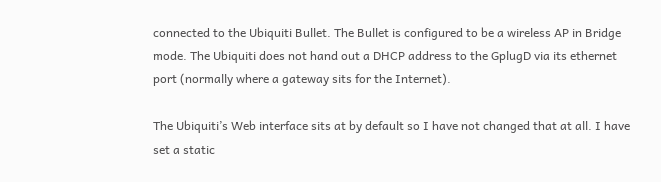connected to the Ubiquiti Bullet. The Bullet is configured to be a wireless AP in Bridge mode. The Ubiquiti does not hand out a DHCP address to the GplugD via its ethernet port (normally where a gateway sits for the Internet).

The Ubiquiti’s Web interface sits at by default so I have not changed that at all. I have set a static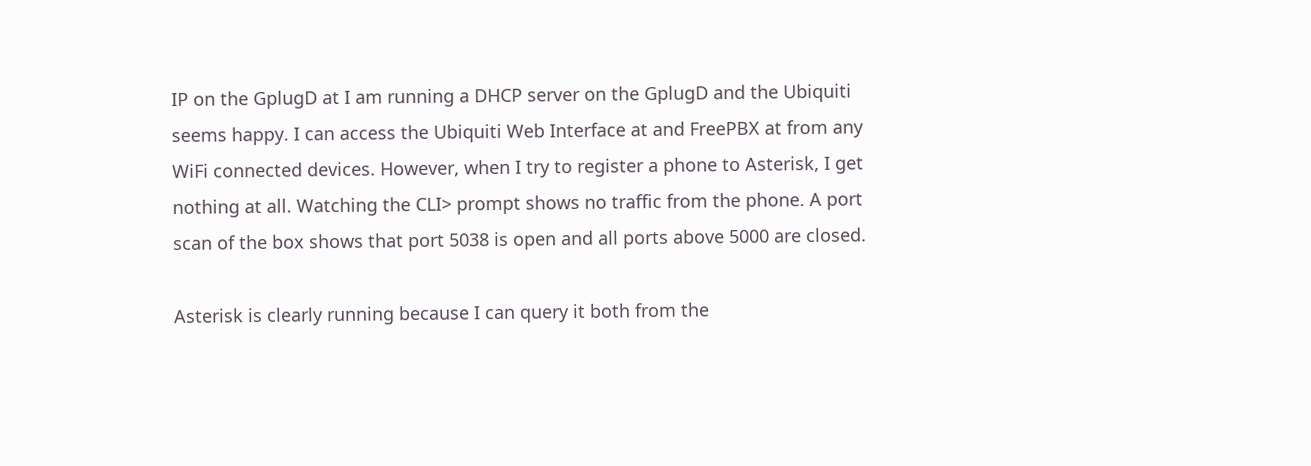IP on the GplugD at I am running a DHCP server on the GplugD and the Ubiquiti seems happy. I can access the Ubiquiti Web Interface at and FreePBX at from any WiFi connected devices. However, when I try to register a phone to Asterisk, I get nothing at all. Watching the CLI> prompt shows no traffic from the phone. A port scan of the box shows that port 5038 is open and all ports above 5000 are closed.

Asterisk is clearly running because I can query it both from the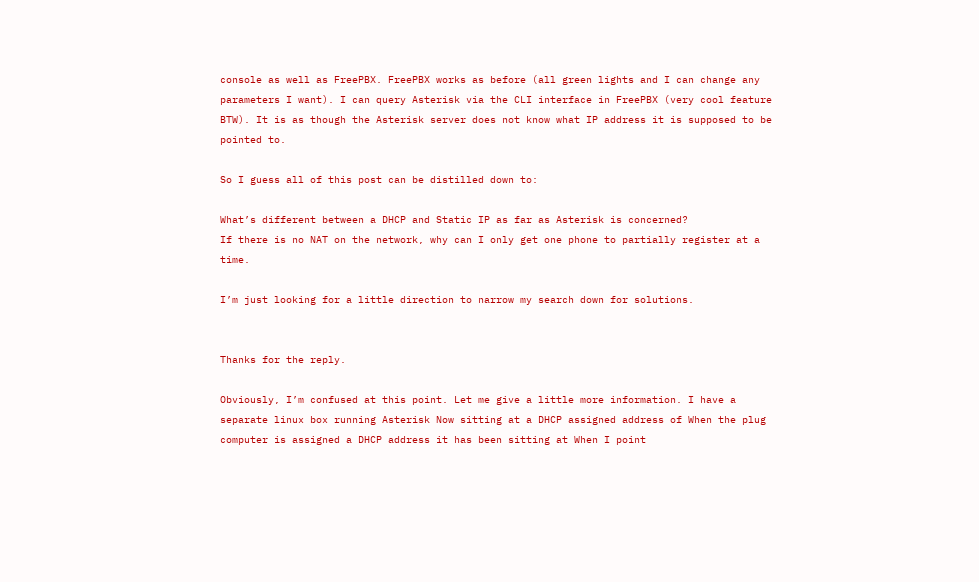console as well as FreePBX. FreePBX works as before (all green lights and I can change any parameters I want). I can query Asterisk via the CLI interface in FreePBX (very cool feature BTW). It is as though the Asterisk server does not know what IP address it is supposed to be pointed to.

So I guess all of this post can be distilled down to:

What’s different between a DHCP and Static IP as far as Asterisk is concerned?
If there is no NAT on the network, why can I only get one phone to partially register at a time.

I’m just looking for a little direction to narrow my search down for solutions.


Thanks for the reply.

Obviously, I’m confused at this point. Let me give a little more information. I have a separate linux box running Asterisk Now sitting at a DHCP assigned address of When the plug computer is assigned a DHCP address it has been sitting at When I point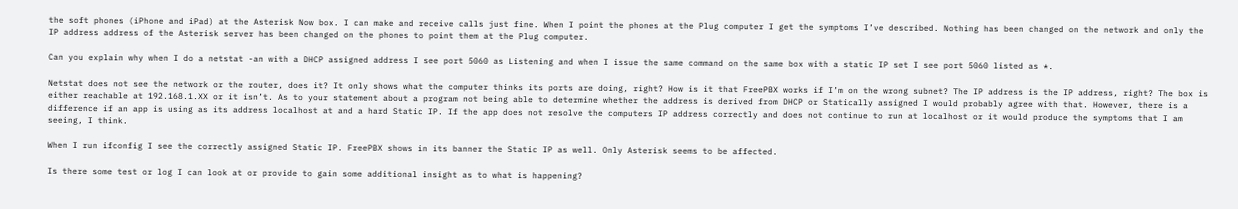the soft phones (iPhone and iPad) at the Asterisk Now box. I can make and receive calls just fine. When I point the phones at the Plug computer I get the symptoms I’ve described. Nothing has been changed on the network and only the IP address address of the Asterisk server has been changed on the phones to point them at the Plug computer.

Can you explain why when I do a netstat -an with a DHCP assigned address I see port 5060 as Listening and when I issue the same command on the same box with a static IP set I see port 5060 listed as *.

Netstat does not see the network or the router, does it? It only shows what the computer thinks its ports are doing, right? How is it that FreePBX works if I’m on the wrong subnet? The IP address is the IP address, right? The box is either reachable at 192.168.1.XX or it isn’t. As to your statement about a program not being able to determine whether the address is derived from DHCP or Statically assigned I would probably agree with that. However, there is a difference if an app is using as its address localhost at and a hard Static IP. If the app does not resolve the computers IP address correctly and does not continue to run at localhost or it would produce the symptoms that I am seeing, I think.

When I run ifconfig I see the correctly assigned Static IP. FreePBX shows in its banner the Static IP as well. Only Asterisk seems to be affected.

Is there some test or log I can look at or provide to gain some additional insight as to what is happening?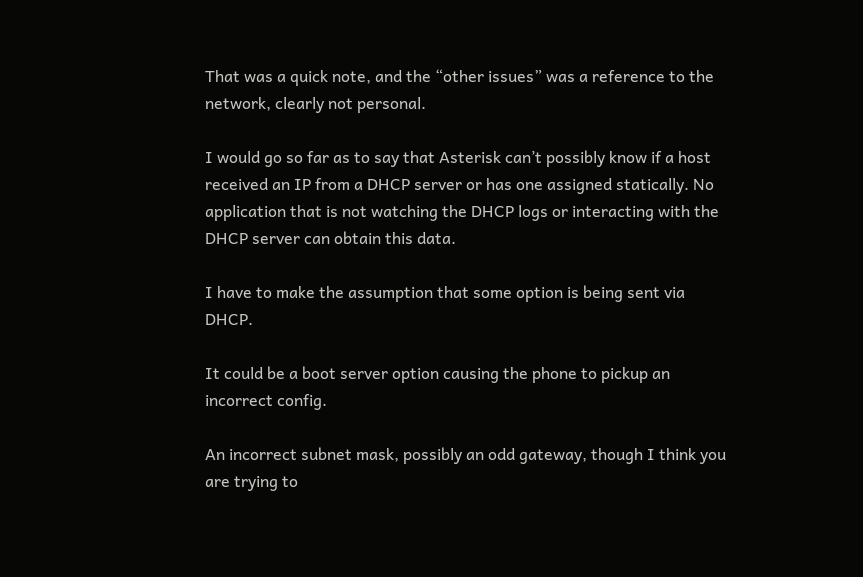That was a quick note, and the “other issues” was a reference to the network, clearly not personal.

I would go so far as to say that Asterisk can’t possibly know if a host received an IP from a DHCP server or has one assigned statically. No application that is not watching the DHCP logs or interacting with the DHCP server can obtain this data.

I have to make the assumption that some option is being sent via DHCP.

It could be a boot server option causing the phone to pickup an incorrect config.

An incorrect subnet mask, possibly an odd gateway, though I think you are trying to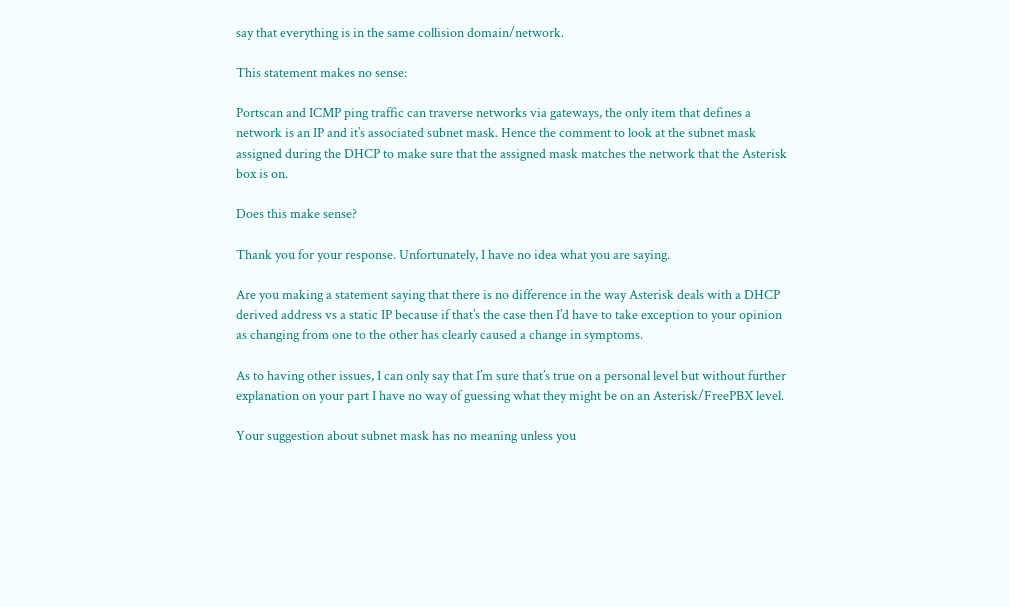say that everything is in the same collision domain/network.

This statement makes no sense:

Portscan and ICMP ping traffic can traverse networks via gateways, the only item that defines a network is an IP and it’s associated subnet mask. Hence the comment to look at the subnet mask assigned during the DHCP to make sure that the assigned mask matches the network that the Asterisk box is on.

Does this make sense?

Thank you for your response. Unfortunately, I have no idea what you are saying.

Are you making a statement saying that there is no difference in the way Asterisk deals with a DHCP derived address vs a static IP because if that’s the case then I’d have to take exception to your opinion as changing from one to the other has clearly caused a change in symptoms.

As to having other issues, I can only say that I’m sure that’s true on a personal level but without further explanation on your part I have no way of guessing what they might be on an Asterisk/FreePBX level.

Your suggestion about subnet mask has no meaning unless you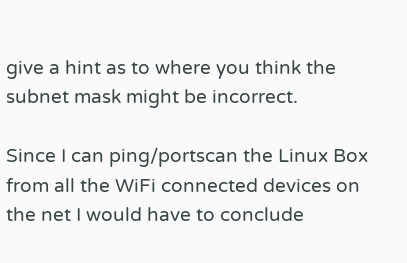give a hint as to where you think the subnet mask might be incorrect.

Since I can ping/portscan the Linux Box from all the WiFi connected devices on the net I would have to conclude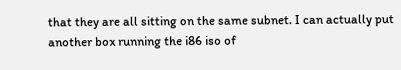that they are all sitting on the same subnet. I can actually put another box running the i86 iso of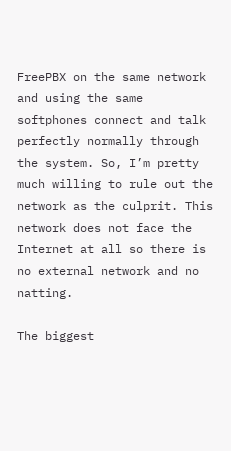FreePBX on the same network and using the same softphones connect and talk perfectly normally through the system. So, I’m pretty much willing to rule out the network as the culprit. This network does not face the Internet at all so there is no external network and no natting.

The biggest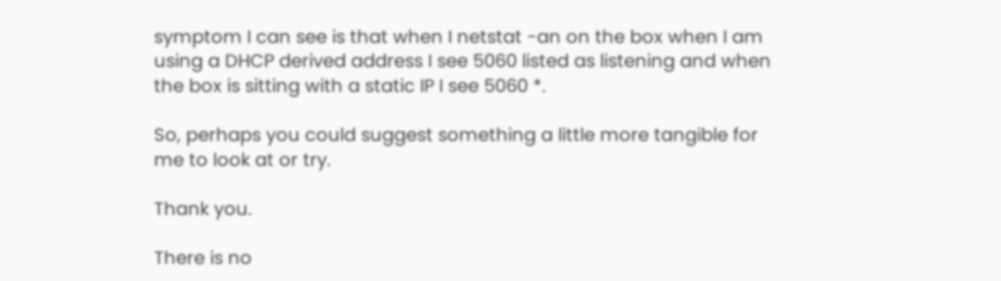symptom I can see is that when I netstat -an on the box when I am using a DHCP derived address I see 5060 listed as listening and when the box is sitting with a static IP I see 5060 *.

So, perhaps you could suggest something a little more tangible for me to look at or try.

Thank you.

There is no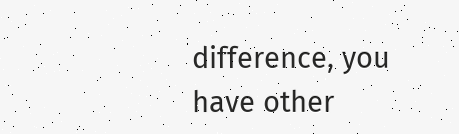difference, you have other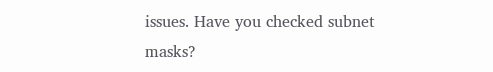issues. Have you checked subnet masks?